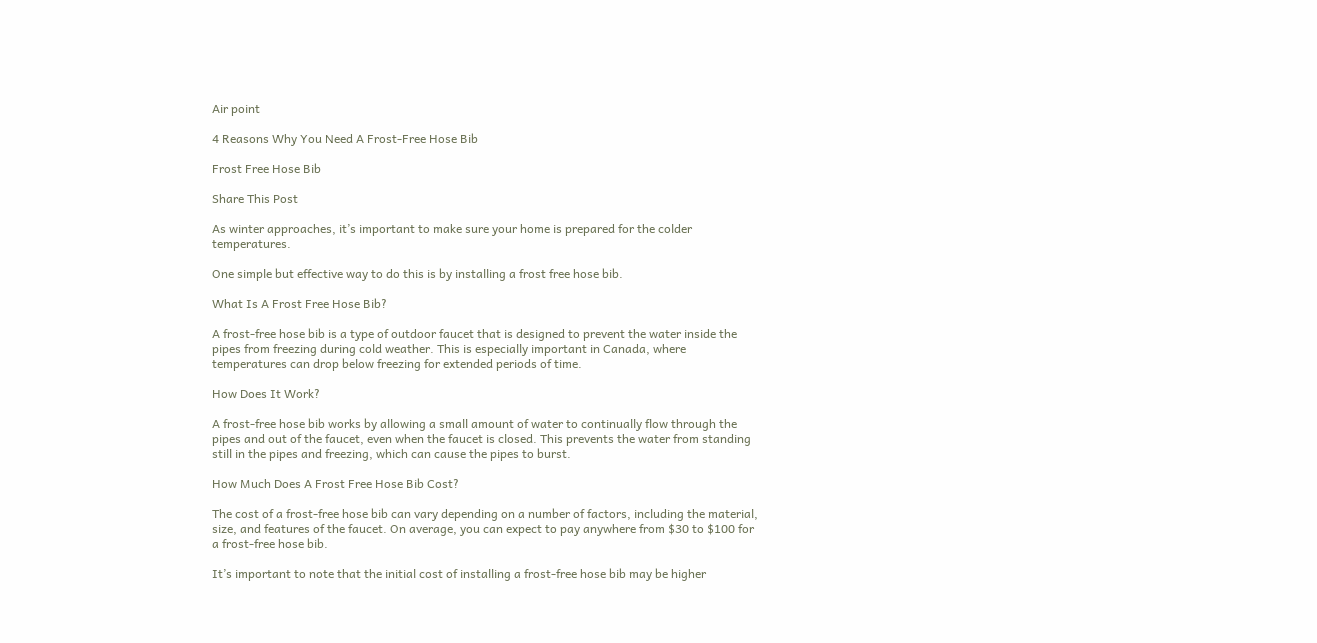Air point

4 Reasons Why You Need A Frost-Free Hose Bib

Frost Free Hose Bib

Share This Post

As winter approaches, it’s important to make sure your home is prepared for the colder temperatures.

One simple but effective way to do this is by installing a frost free hose bib.

What Is A Frost Free Hose Bib?

A frost-free hose bib is a type of outdoor faucet that is designed to prevent the water inside the pipes from freezing during cold weather. This is especially important in Canada, where temperatures can drop below freezing for extended periods of time.

How Does It Work?

A frost-free hose bib works by allowing a small amount of water to continually flow through the pipes and out of the faucet, even when the faucet is closed. This prevents the water from standing still in the pipes and freezing, which can cause the pipes to burst.

How Much Does A Frost Free Hose Bib Cost?

The cost of a frost-free hose bib can vary depending on a number of factors, including the material, size, and features of the faucet. On average, you can expect to pay anywhere from $30 to $100 for a frost-free hose bib.

It’s important to note that the initial cost of installing a frost-free hose bib may be higher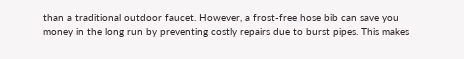than a traditional outdoor faucet. However, a frost-free hose bib can save you money in the long run by preventing costly repairs due to burst pipes. This makes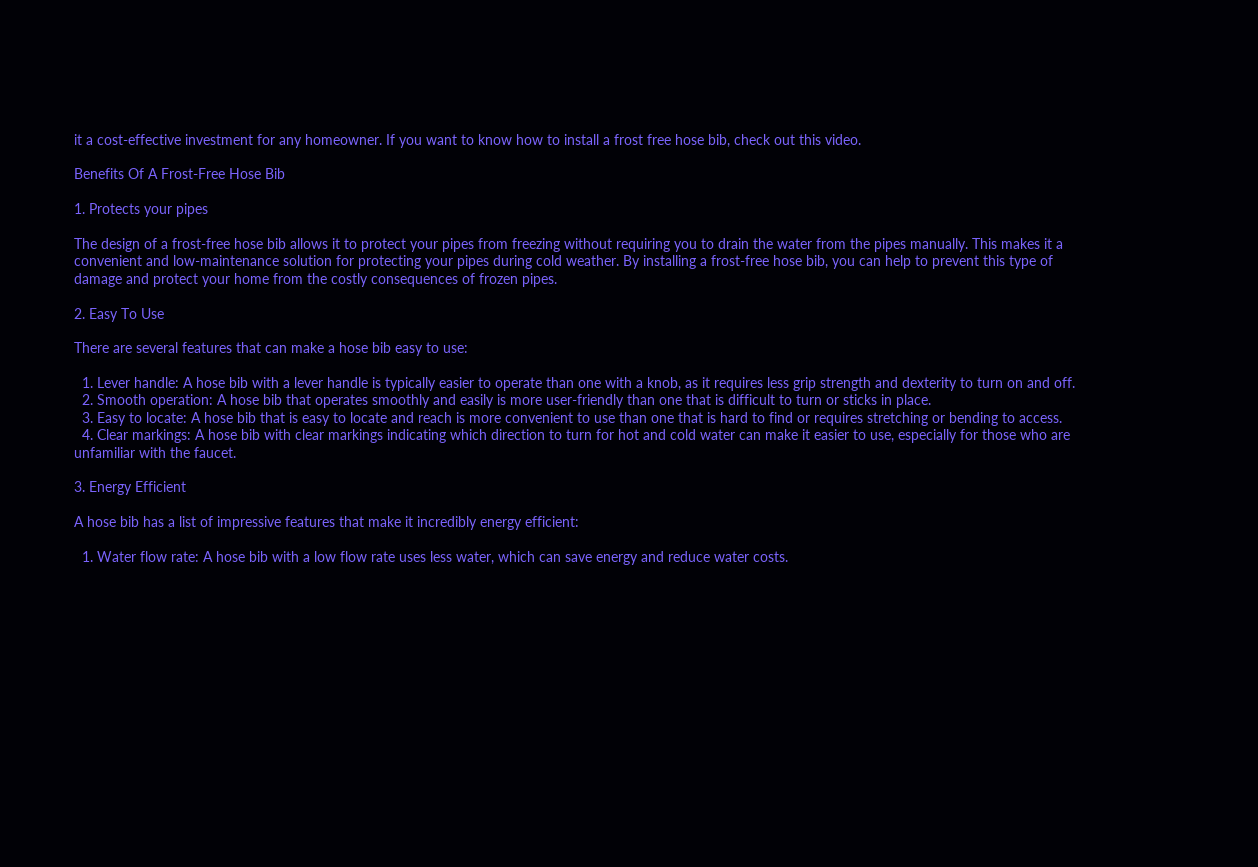it a cost-effective investment for any homeowner. If you want to know how to install a frost free hose bib, check out this video.

Benefits Of A Frost-Free Hose Bib

1. Protects your pipes

The design of a frost-free hose bib allows it to protect your pipes from freezing without requiring you to drain the water from the pipes manually. This makes it a convenient and low-maintenance solution for protecting your pipes during cold weather. By installing a frost-free hose bib, you can help to prevent this type of damage and protect your home from the costly consequences of frozen pipes.

2. Easy To Use

There are several features that can make a hose bib easy to use:

  1. Lever handle: A hose bib with a lever handle is typically easier to operate than one with a knob, as it requires less grip strength and dexterity to turn on and off.
  2. Smooth operation: A hose bib that operates smoothly and easily is more user-friendly than one that is difficult to turn or sticks in place.
  3. Easy to locate: A hose bib that is easy to locate and reach is more convenient to use than one that is hard to find or requires stretching or bending to access.
  4. Clear markings: A hose bib with clear markings indicating which direction to turn for hot and cold water can make it easier to use, especially for those who are unfamiliar with the faucet.

3. Energy Efficient

A hose bib has a list of impressive features that make it incredibly energy efficient:

  1. Water flow rate: A hose bib with a low flow rate uses less water, which can save energy and reduce water costs.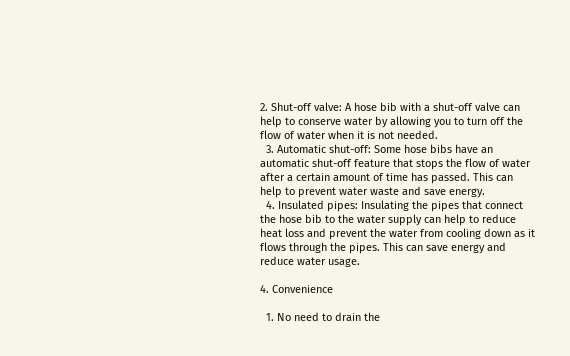2. Shut-off valve: A hose bib with a shut-off valve can help to conserve water by allowing you to turn off the flow of water when it is not needed.
  3. Automatic shut-off: Some hose bibs have an automatic shut-off feature that stops the flow of water after a certain amount of time has passed. This can help to prevent water waste and save energy.
  4. Insulated pipes: Insulating the pipes that connect the hose bib to the water supply can help to reduce heat loss and prevent the water from cooling down as it flows through the pipes. This can save energy and reduce water usage.

4. Convenience

  1. No need to drain the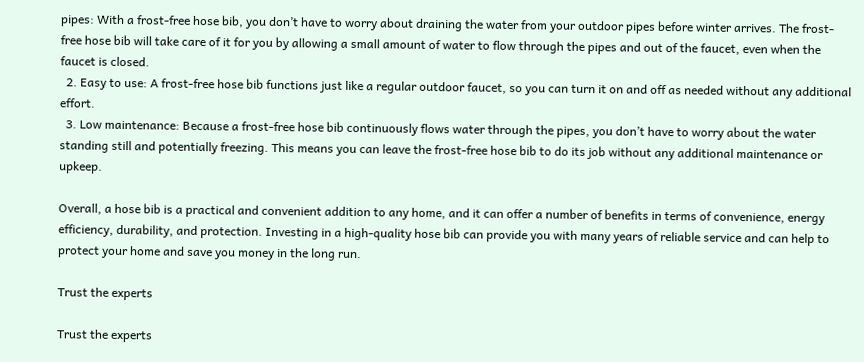pipes: With a frost-free hose bib, you don’t have to worry about draining the water from your outdoor pipes before winter arrives. The frost-free hose bib will take care of it for you by allowing a small amount of water to flow through the pipes and out of the faucet, even when the faucet is closed.
  2. Easy to use: A frost-free hose bib functions just like a regular outdoor faucet, so you can turn it on and off as needed without any additional effort.
  3. Low maintenance: Because a frost-free hose bib continuously flows water through the pipes, you don’t have to worry about the water standing still and potentially freezing. This means you can leave the frost-free hose bib to do its job without any additional maintenance or upkeep.

Overall, a hose bib is a practical and convenient addition to any home, and it can offer a number of benefits in terms of convenience, energy efficiency, durability, and protection. Investing in a high-quality hose bib can provide you with many years of reliable service and can help to protect your home and save you money in the long run.

Trust the experts

Trust the experts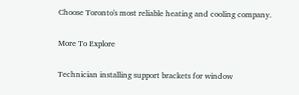Choose Toronto's most reliable heating and cooling company.

More To Explore

Technician installing support brackets for window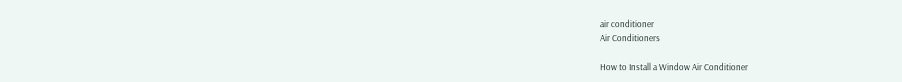air conditioner
Air Conditioners

How to Install a Window Air Conditioner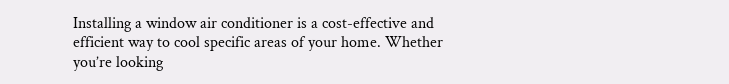Installing a window air conditioner is a cost-effective and efficient way to cool specific areas of your home. Whether you’re looking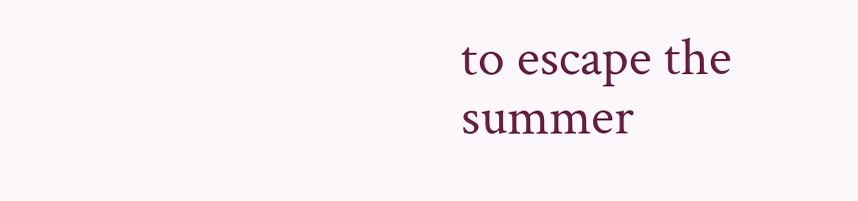to escape the summer